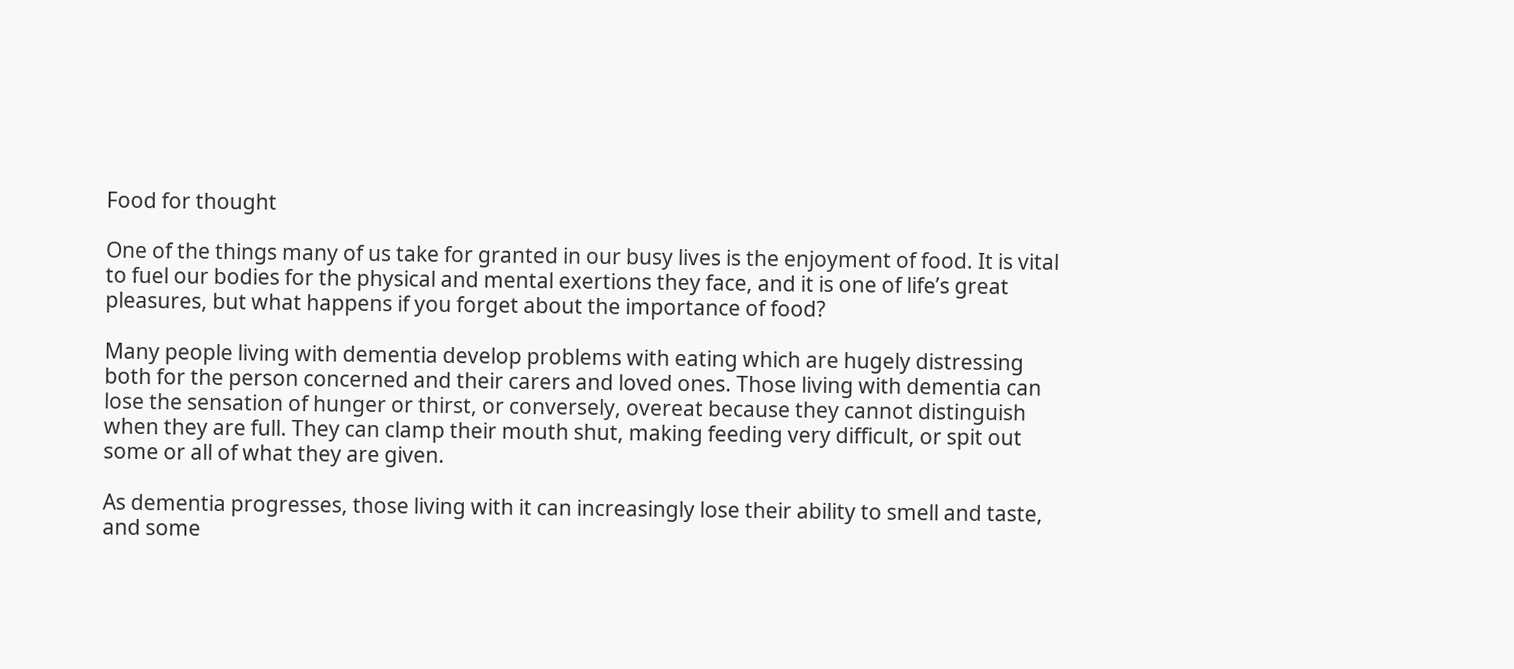Food for thought

One of the things many of us take for granted in our busy lives is the enjoyment of food. It is vital to fuel our bodies for the physical and mental exertions they face, and it is one of life’s great pleasures, but what happens if you forget about the importance of food?

Many people living with dementia develop problems with eating which are hugely distressing both for the person concerned and their carers and loved ones. Those living with dementia can lose the sensation of hunger or thirst, or conversely, overeat because they cannot distinguish when they are full. They can clamp their mouth shut, making feeding very difficult, or spit out some or all of what they are given.

As dementia progresses, those living with it can increasingly lose their ability to smell and taste, and some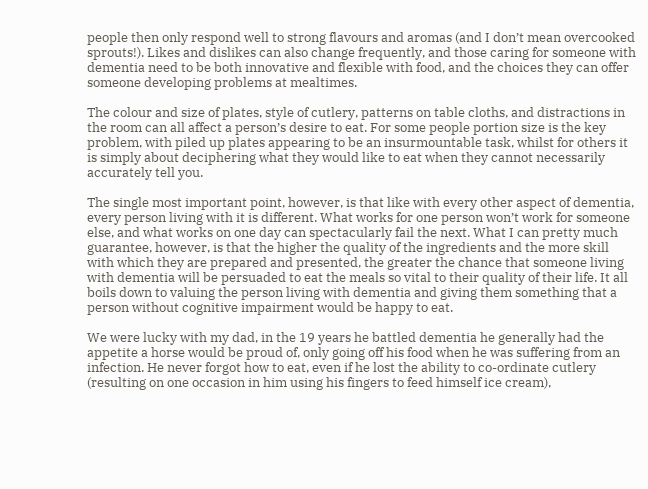people then only respond well to strong flavours and aromas (and I don’t mean overcooked sprouts!). Likes and dislikes can also change frequently, and those caring for someone with dementia need to be both innovative and flexible with food, and the choices they can offer someone developing problems at mealtimes.

The colour and size of plates, style of cutlery, patterns on table cloths, and distractions in the room can all affect a person’s desire to eat. For some people portion size is the key problem, with piled up plates appearing to be an insurmountable task, whilst for others it is simply about deciphering what they would like to eat when they cannot necessarily accurately tell you.

The single most important point, however, is that like with every other aspect of dementia, every person living with it is different. What works for one person won’t work for someone else, and what works on one day can spectacularly fail the next. What I can pretty much guarantee, however, is that the higher the quality of the ingredients and the more skill with which they are prepared and presented, the greater the chance that someone living with dementia will be persuaded to eat the meals so vital to their quality of their life. It all boils down to valuing the person living with dementia and giving them something that a person without cognitive impairment would be happy to eat.

We were lucky with my dad, in the 19 years he battled dementia he generally had the appetite a horse would be proud of, only going off his food when he was suffering from an infection. He never forgot how to eat, even if he lost the ability to co-ordinate cutlery (resulting on one occasion in him using his fingers to feed himself ice cream),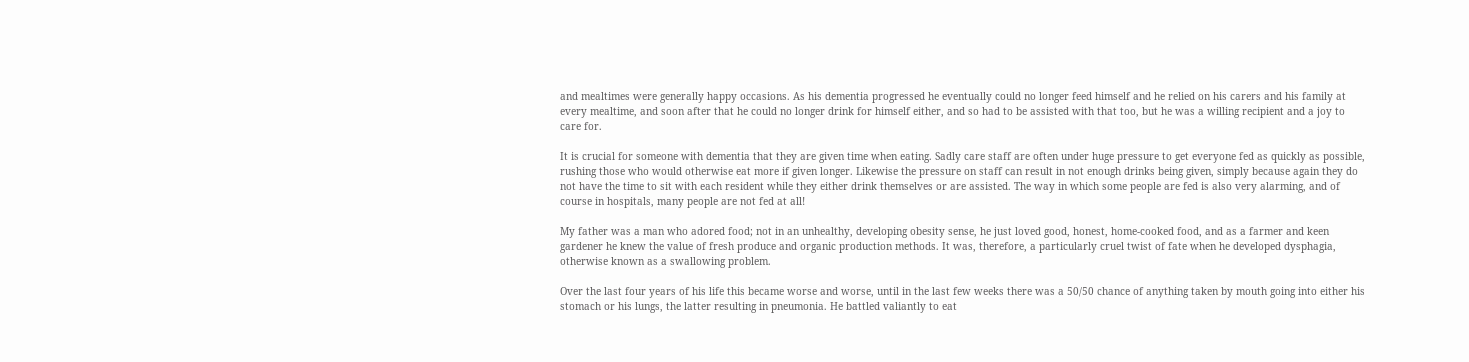and mealtimes were generally happy occasions. As his dementia progressed he eventually could no longer feed himself and he relied on his carers and his family at every mealtime, and soon after that he could no longer drink for himself either, and so had to be assisted with that too, but he was a willing recipient and a joy to care for.

It is crucial for someone with dementia that they are given time when eating. Sadly care staff are often under huge pressure to get everyone fed as quickly as possible, rushing those who would otherwise eat more if given longer. Likewise the pressure on staff can result in not enough drinks being given, simply because again they do not have the time to sit with each resident while they either drink themselves or are assisted. The way in which some people are fed is also very alarming, and of course in hospitals, many people are not fed at all!

My father was a man who adored food; not in an unhealthy, developing obesity sense, he just loved good, honest, home-cooked food, and as a farmer and keen gardener he knew the value of fresh produce and organic production methods. It was, therefore, a particularly cruel twist of fate when he developed dysphagia, otherwise known as a swallowing problem.

Over the last four years of his life this became worse and worse, until in the last few weeks there was a 50/50 chance of anything taken by mouth going into either his stomach or his lungs, the latter resulting in pneumonia. He battled valiantly to eat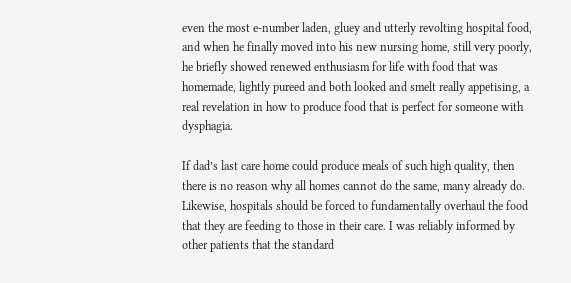even the most e-number laden, gluey and utterly revolting hospital food, and when he finally moved into his new nursing home, still very poorly, he briefly showed renewed enthusiasm for life with food that was homemade, lightly pureed and both looked and smelt really appetising, a real revelation in how to produce food that is perfect for someone with dysphagia.

If dad’s last care home could produce meals of such high quality, then there is no reason why all homes cannot do the same, many already do. Likewise, hospitals should be forced to fundamentally overhaul the food that they are feeding to those in their care. I was reliably informed by other patients that the standard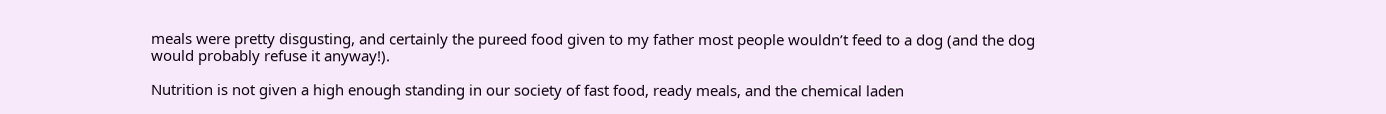meals were pretty disgusting, and certainly the pureed food given to my father most people wouldn’t feed to a dog (and the dog would probably refuse it anyway!).

Nutrition is not given a high enough standing in our society of fast food, ready meals, and the chemical laden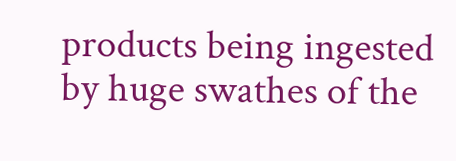products being ingested by huge swathes of the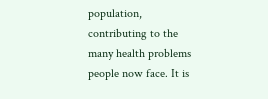population, contributing to the many health problems people now face. It is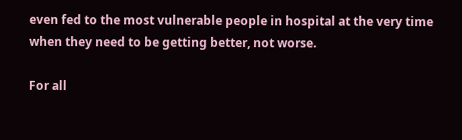even fed to the most vulnerable people in hospital at the very time when they need to be getting better, not worse.

For all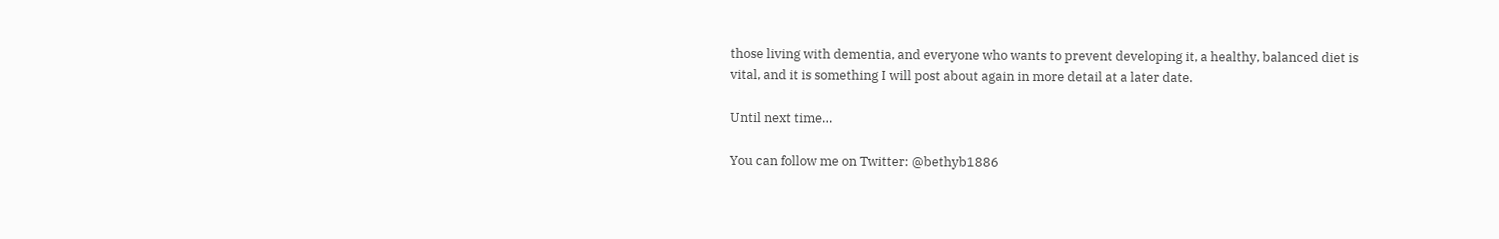those living with dementia, and everyone who wants to prevent developing it, a healthy, balanced diet is vital, and it is something I will post about again in more detail at a later date.

Until next time…

You can follow me on Twitter: @bethyb1886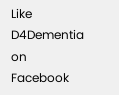Like D4Dementia on Facebook